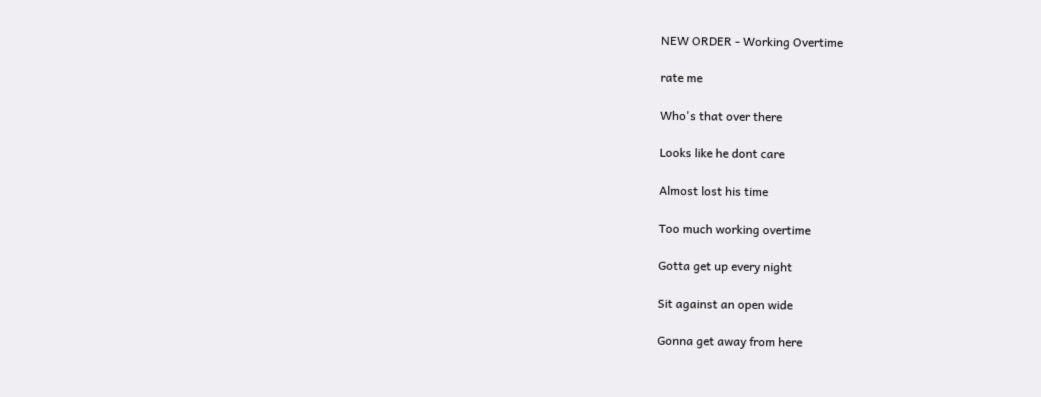NEW ORDER - Working Overtime

rate me

Who's that over there

Looks like he dont care

Almost lost his time

Too much working overtime

Gotta get up every night

Sit against an open wide

Gonna get away from here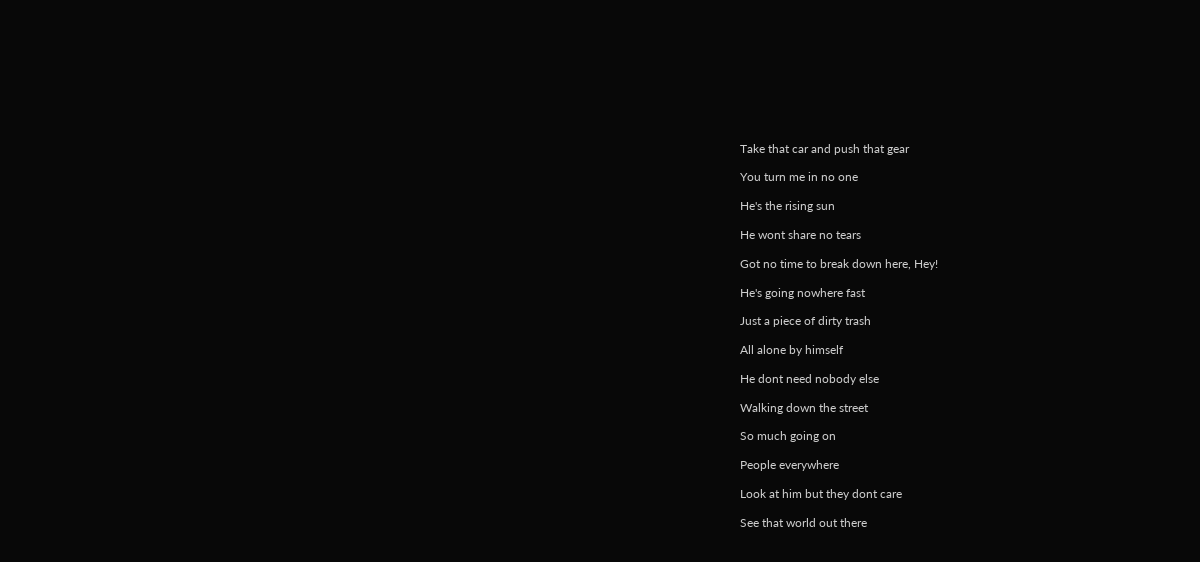Take that car and push that gear

You turn me in no one

He's the rising sun

He wont share no tears

Got no time to break down here, Hey!

He's going nowhere fast

Just a piece of dirty trash

All alone by himself

He dont need nobody else

Walking down the street

So much going on

People everywhere

Look at him but they dont care

See that world out there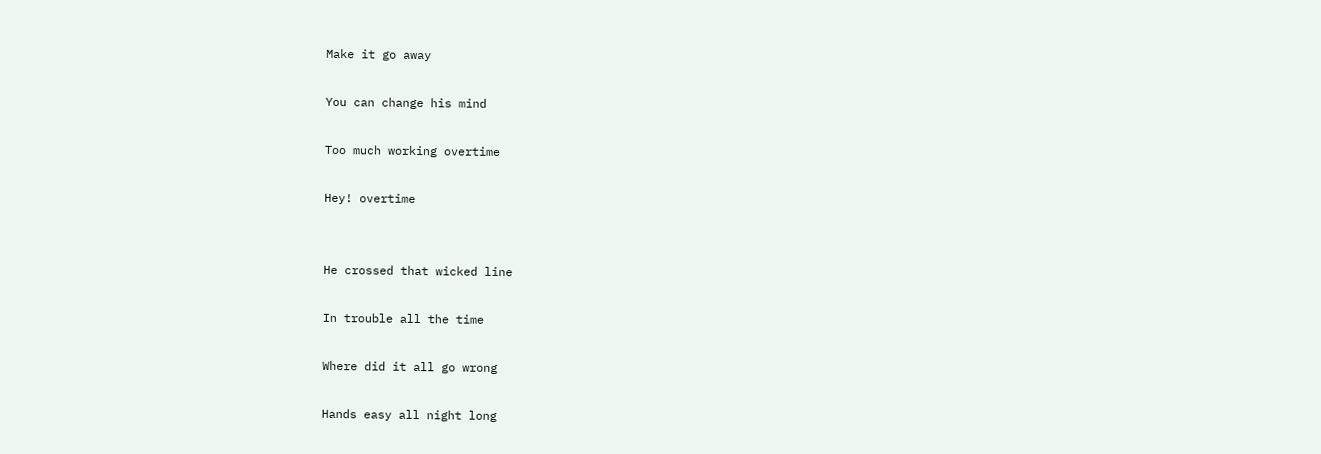Make it go away

You can change his mind

Too much working overtime

Hey! overtime


He crossed that wicked line

In trouble all the time

Where did it all go wrong

Hands easy all night long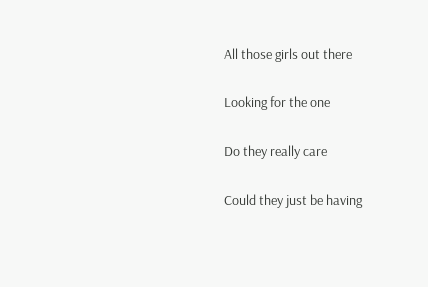All those girls out there

Looking for the one

Do they really care

Could they just be having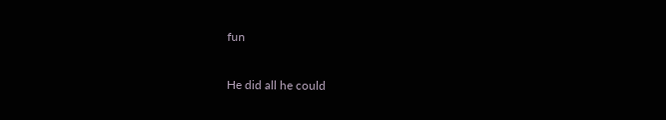fun

He did all he could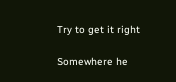Try to get it right

Somewhere he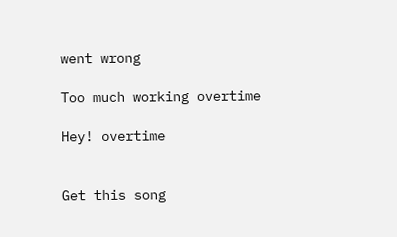went wrong

Too much working overtime

Hey! overtime


Get this song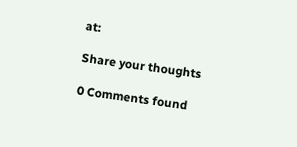at:

Share your thoughts

0 Comments found